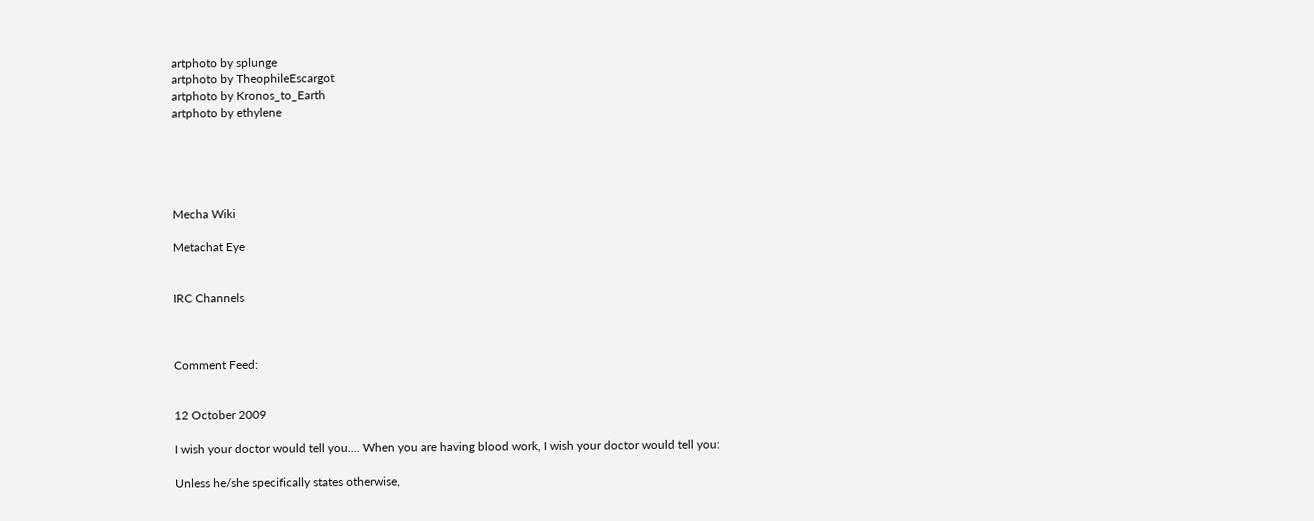artphoto by splunge
artphoto by TheophileEscargot
artphoto by Kronos_to_Earth
artphoto by ethylene





Mecha Wiki

Metachat Eye


IRC Channels



Comment Feed:


12 October 2009

I wish your doctor would tell you.... When you are having blood work, I wish your doctor would tell you:

Unless he/she specifically states otherwise,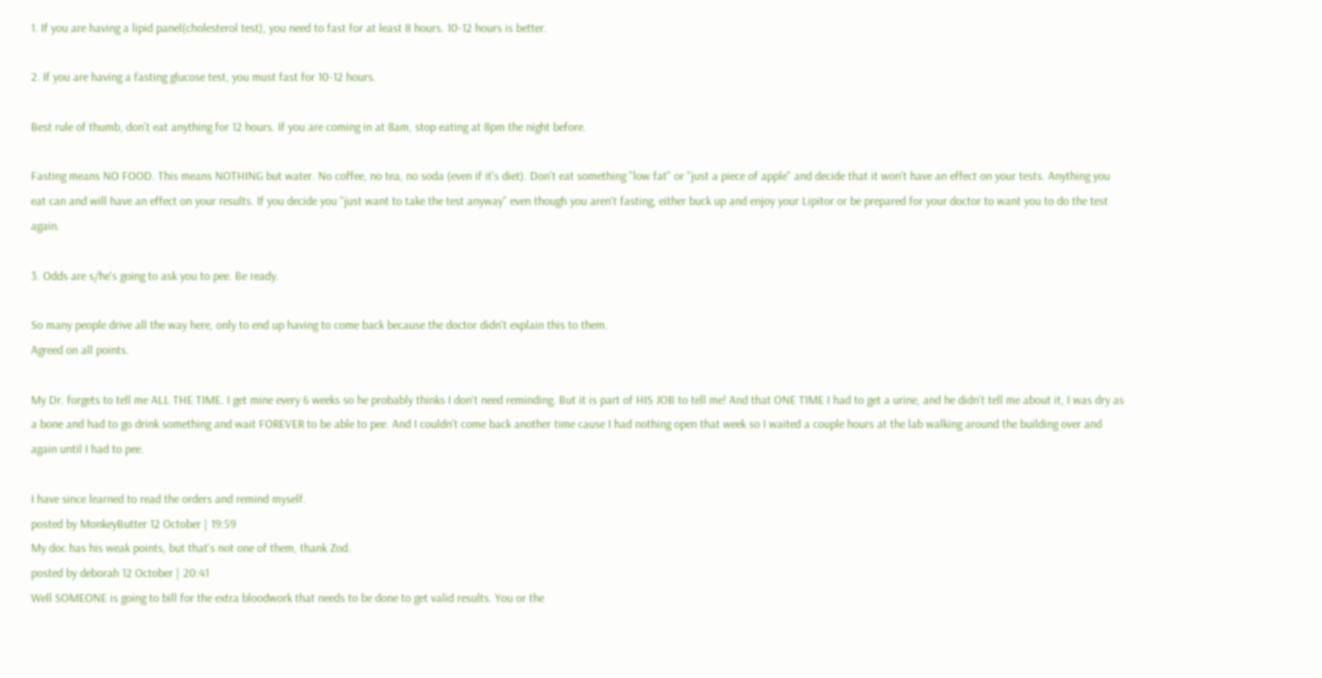1. If you are having a lipid panel(cholesterol test), you need to fast for at least 8 hours. 10-12 hours is better.

2. If you are having a fasting glucose test, you must fast for 10-12 hours.

Best rule of thumb, don't eat anything for 12 hours. If you are coming in at 8am, stop eating at 8pm the night before.

Fasting means NO FOOD. This means NOTHING but water. No coffee, no tea, no soda (even if it's diet). Don't eat something "low fat" or "just a piece of apple" and decide that it won't have an effect on your tests. Anything you eat can and will have an effect on your results. If you decide you "just want to take the test anyway" even though you aren't fasting, either buck up and enjoy your Lipitor or be prepared for your doctor to want you to do the test again.

3. Odds are s/he's going to ask you to pee. Be ready.

So many people drive all the way here, only to end up having to come back because the doctor didn't explain this to them.
Agreed on all points.

My Dr. forgets to tell me ALL THE TIME. I get mine every 6 weeks so he probably thinks I don't need reminding. But it is part of HIS JOB to tell me! And that ONE TIME I had to get a urine, and he didn't tell me about it, I was dry as a bone and had to go drink something and wait FOREVER to be able to pee. And I couldn't come back another time cause I had nothing open that week so I waited a couple hours at the lab walking around the building over and again until I had to pee.

I have since learned to read the orders and remind myself.
posted by MonkeyButter 12 October | 19:59
My doc has his weak points, but that's not one of them, thank Zod.
posted by deborah 12 October | 20:41
Well SOMEONE is going to bill for the extra bloodwork that needs to be done to get valid results. You or the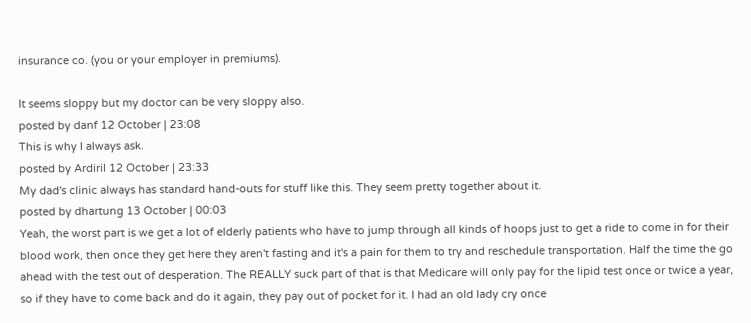insurance co. (you or your employer in premiums).

It seems sloppy but my doctor can be very sloppy also.
posted by danf 12 October | 23:08
This is why I always ask.
posted by Ardiril 12 October | 23:33
My dad's clinic always has standard hand-outs for stuff like this. They seem pretty together about it.
posted by dhartung 13 October | 00:03
Yeah, the worst part is we get a lot of elderly patients who have to jump through all kinds of hoops just to get a ride to come in for their blood work, then once they get here they aren't fasting and it's a pain for them to try and reschedule transportation. Half the time the go ahead with the test out of desperation. The REALLY suck part of that is that Medicare will only pay for the lipid test once or twice a year, so if they have to come back and do it again, they pay out of pocket for it. I had an old lady cry once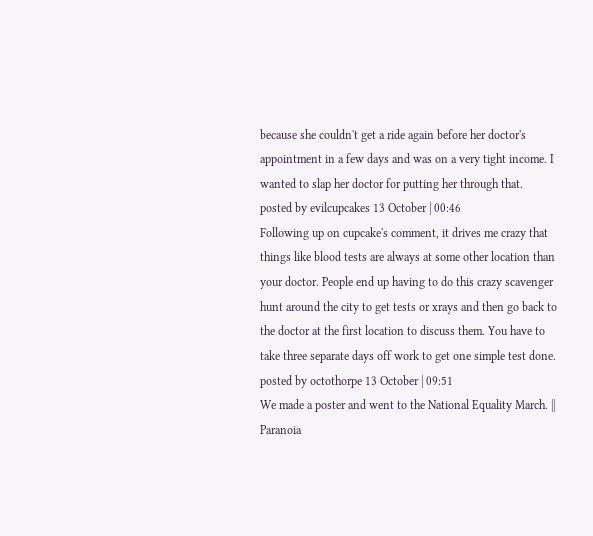because she couldn't get a ride again before her doctor's appointment in a few days and was on a very tight income. I wanted to slap her doctor for putting her through that.
posted by evilcupcakes 13 October | 00:46
Following up on cupcake's comment, it drives me crazy that things like blood tests are always at some other location than your doctor. People end up having to do this crazy scavenger hunt around the city to get tests or xrays and then go back to the doctor at the first location to discuss them. You have to take three separate days off work to get one simple test done.
posted by octothorpe 13 October | 09:51
We made a poster and went to the National Equality March. || Paranoia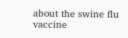about the swine flu vaccine